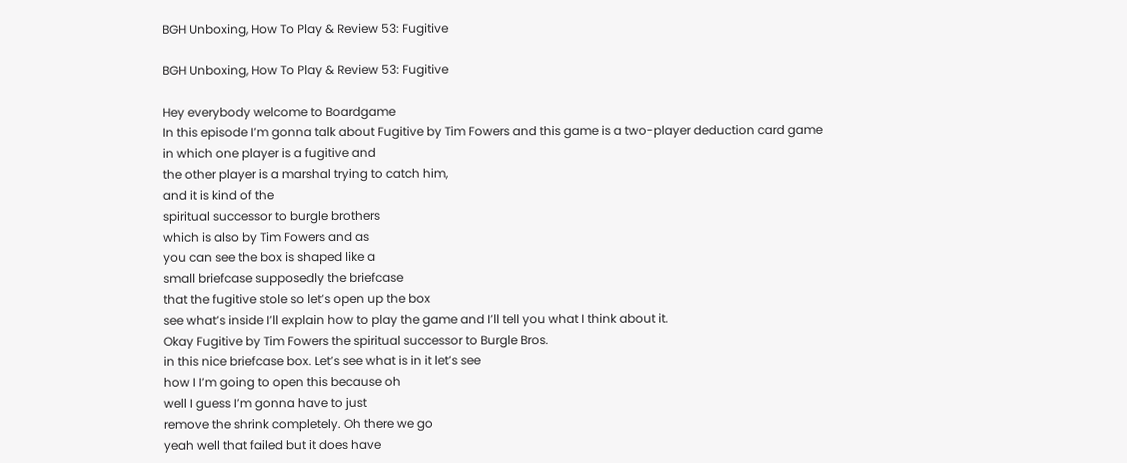BGH Unboxing, How To Play & Review 53: Fugitive

BGH Unboxing, How To Play & Review 53: Fugitive

Hey everybody welcome to Boardgame
In this episode I’m gonna talk about Fugitive by Tim Fowers and this game is a two-player deduction card game
in which one player is a fugitive and
the other player is a marshal trying to catch him,
and it is kind of the
spiritual successor to burgle brothers
which is also by Tim Fowers and as
you can see the box is shaped like a
small briefcase supposedly the briefcase
that the fugitive stole so let’s open up the box
see what’s inside I’ll explain how to play the game and I’ll tell you what I think about it.
Okay Fugitive by Tim Fowers the spiritual successor to Burgle Bros.
in this nice briefcase box. Let’s see what is in it let’s see
how I I’m going to open this because oh
well I guess I’m gonna have to just
remove the shrink completely. Oh there we go
yeah well that failed but it does have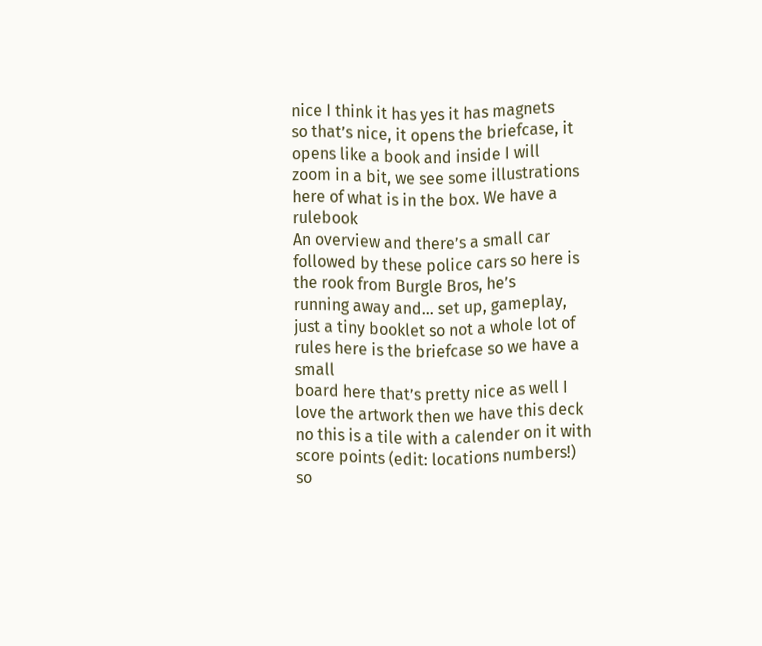nice I think it has yes it has magnets
so that’s nice, it opens the briefcase, it
opens like a book and inside I will
zoom in a bit, we see some illustrations here of what is in the box. We have a rulebook
An overview and there’s a small car
followed by these police cars so here is
the rook from Burgle Bros, he’s
running away and… set up, gameplay,
just a tiny booklet so not a whole lot of rules here is the briefcase so we have a small
board here that’s pretty nice as well I
love the artwork then we have this deck
no this is a tile with a calender on it with score points (edit: locations numbers!)
so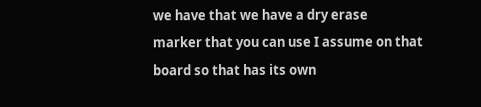we have that we have a dry erase
marker that you can use I assume on that
board so that has its own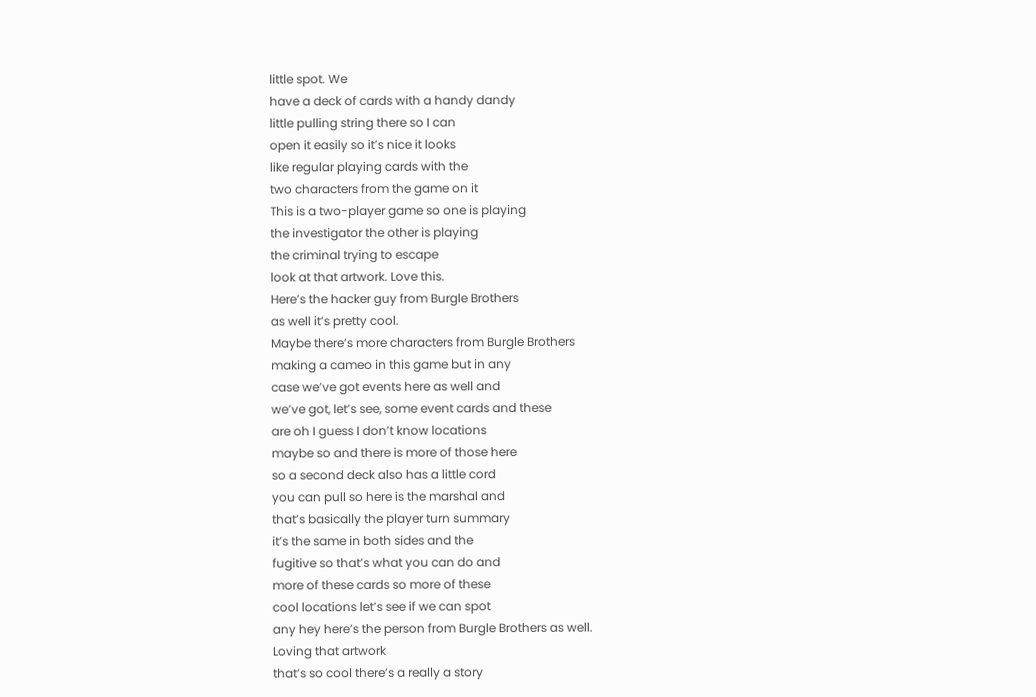little spot. We
have a deck of cards with a handy dandy
little pulling string there so I can
open it easily so it’s nice it looks
like regular playing cards with the
two characters from the game on it
This is a two-player game so one is playing
the investigator the other is playing
the criminal trying to escape
look at that artwork. Love this.
Here’s the hacker guy from Burgle Brothers
as well it’s pretty cool.
Maybe there’s more characters from Burgle Brothers
making a cameo in this game but in any
case we’ve got events here as well and
we’ve got, let’s see, some event cards and these
are oh I guess I don’t know locations
maybe so and there is more of those here
so a second deck also has a little cord
you can pull so here is the marshal and
that’s basically the player turn summary
it’s the same in both sides and the
fugitive so that’s what you can do and
more of these cards so more of these
cool locations let’s see if we can spot
any hey here’s the person from Burgle Brothers as well.
Loving that artwork
that’s so cool there’s a really a story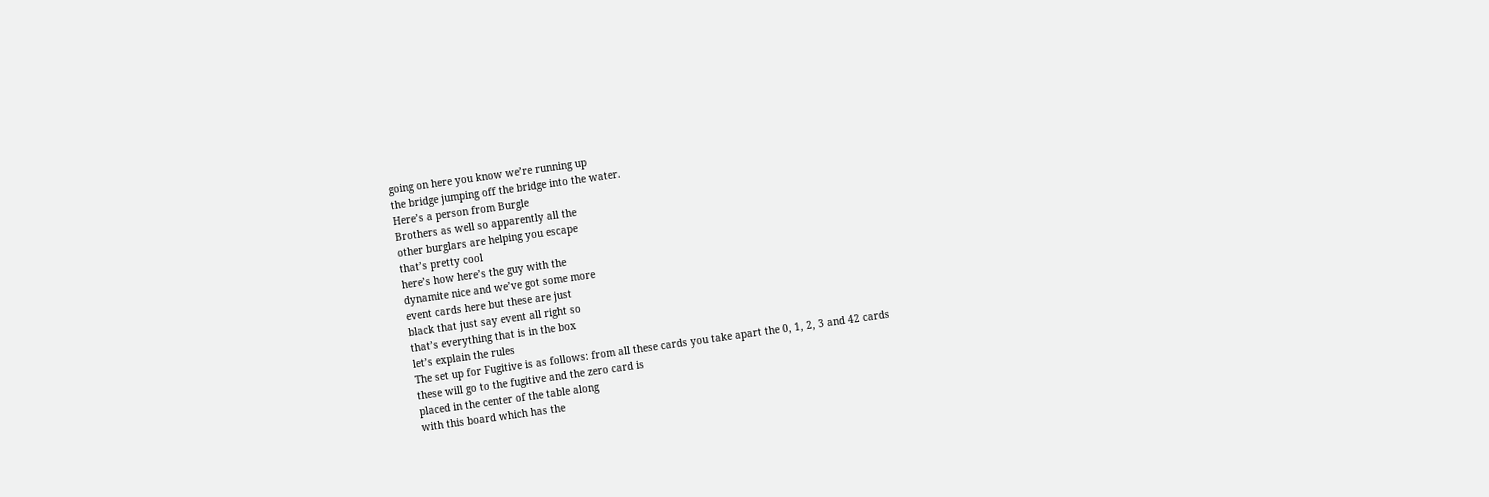going on here you know we’re running up
the bridge jumping off the bridge into the water.
Here’s a person from Burgle
Brothers as well so apparently all the
other burglars are helping you escape
that’s pretty cool
here’s how here’s the guy with the
dynamite nice and we’ve got some more
event cards here but these are just
black that just say event all right so
that’s everything that is in the box
let’s explain the rules
The set up for Fugitive is as follows: from all these cards you take apart the 0, 1, 2, 3 and 42 cards
these will go to the fugitive and the zero card is
placed in the center of the table along
with this board which has the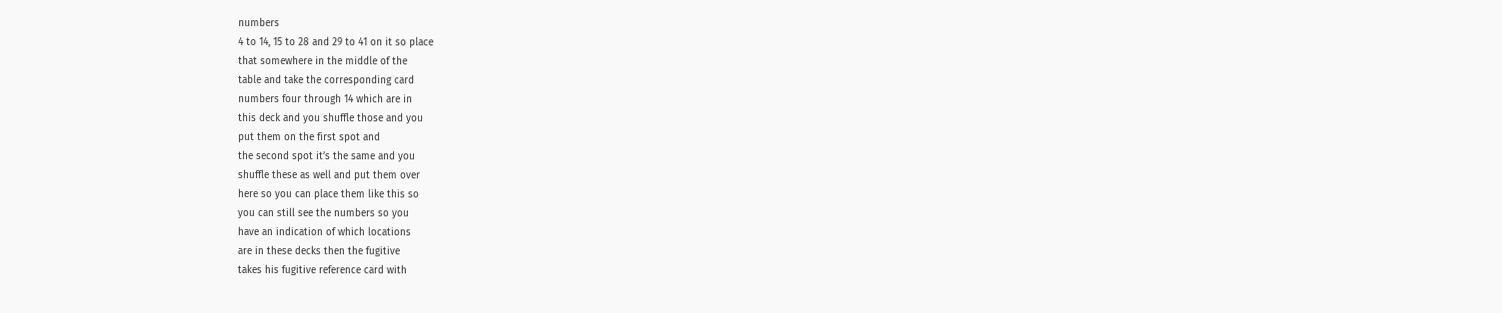numbers
4 to 14, 15 to 28 and 29 to 41 on it so place
that somewhere in the middle of the
table and take the corresponding card
numbers four through 14 which are in
this deck and you shuffle those and you
put them on the first spot and
the second spot it’s the same and you
shuffle these as well and put them over
here so you can place them like this so
you can still see the numbers so you
have an indication of which locations
are in these decks then the fugitive
takes his fugitive reference card with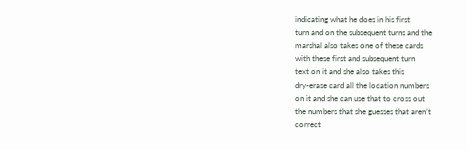indicating what he does in his first
turn and on the subsequent turns and the
marshal also takes one of these cards
with these first and subsequent turn
text on it and she also takes this
dry-erase card all the location numbers
on it and she can use that to cross out
the numbers that she guesses that aren’t
correct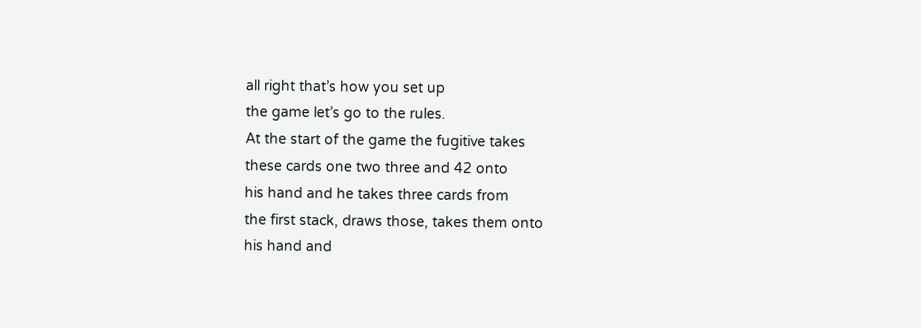all right that’s how you set up
the game let’s go to the rules.
At the start of the game the fugitive takes
these cards one two three and 42 onto
his hand and he takes three cards from
the first stack, draws those, takes them onto
his hand and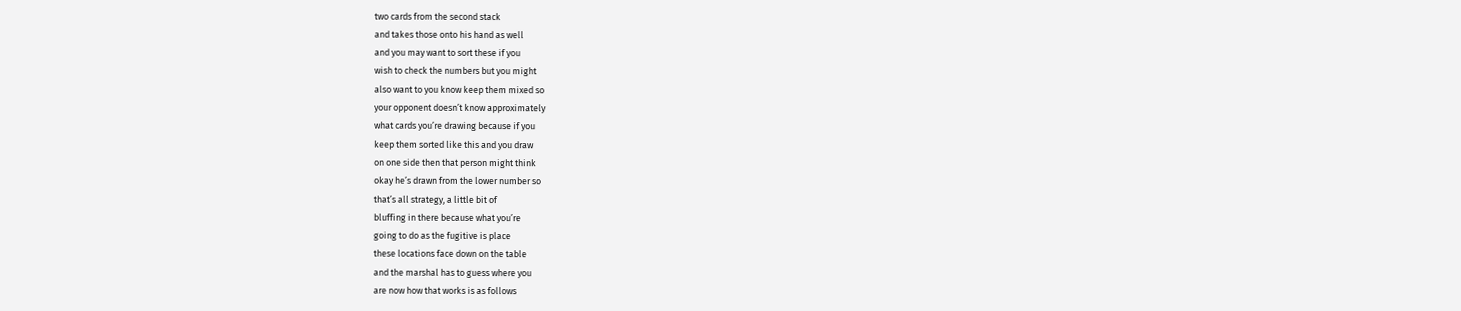two cards from the second stack
and takes those onto his hand as well
and you may want to sort these if you
wish to check the numbers but you might
also want to you know keep them mixed so
your opponent doesn’t know approximately
what cards you’re drawing because if you
keep them sorted like this and you draw
on one side then that person might think
okay he’s drawn from the lower number so
that’s all strategy, a little bit of
bluffing in there because what you’re
going to do as the fugitive is place
these locations face down on the table
and the marshal has to guess where you
are now how that works is as follows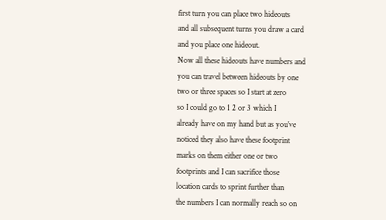first turn you can place two hideouts
and all subsequent turns you draw a card
and you place one hideout.
Now all these hideouts have numbers and
you can travel between hideouts by one
two or three spaces so I start at zero
so I could go to 1 2 or 3 which I
already have on my hand but as you’ve
noticed they also have these footprint
marks on them either one or two
footprints and I can sacrifice those
location cards to sprint further than
the numbers I can normally reach so on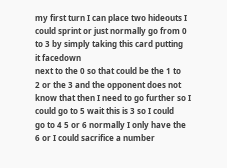my first turn I can place two hideouts I
could sprint or just normally go from 0
to 3 by simply taking this card putting
it facedown
next to the 0 so that could be the 1 to
2 or the 3 and the opponent does not
know that then I need to go further so I
could go to 5 wait this is 3 so I could
go to 4 5 or 6 normally I only have the
6 or I could sacrifice a number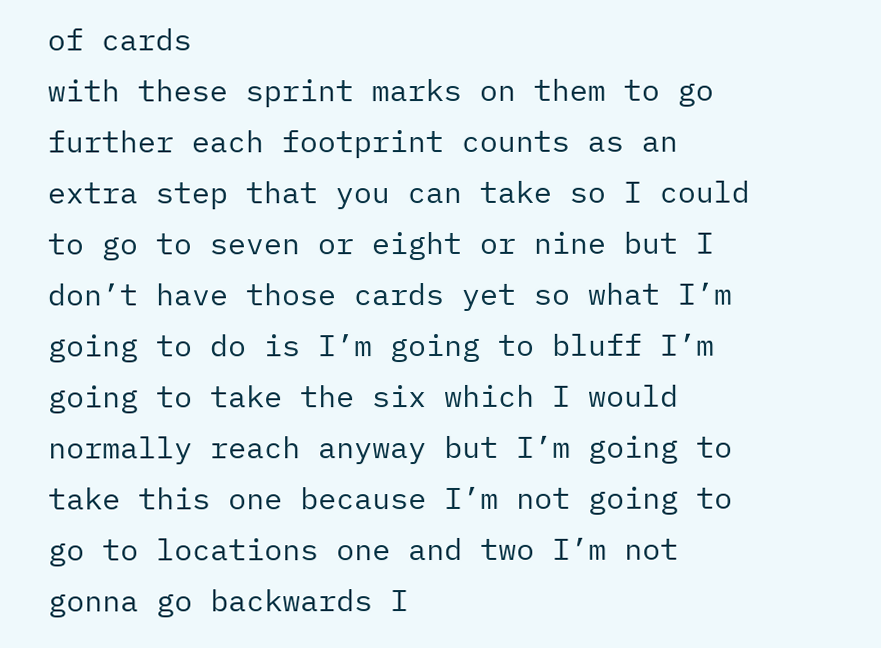of cards
with these sprint marks on them to go
further each footprint counts as an
extra step that you can take so I could
to go to seven or eight or nine but I
don’t have those cards yet so what I’m
going to do is I’m going to bluff I’m
going to take the six which I would
normally reach anyway but I’m going to
take this one because I’m not going to
go to locations one and two I’m not
gonna go backwards I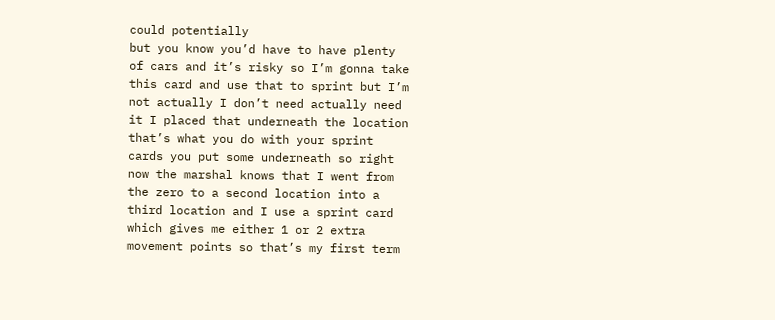could potentially
but you know you’d have to have plenty
of cars and it’s risky so I’m gonna take
this card and use that to sprint but I’m
not actually I don’t need actually need
it I placed that underneath the location
that’s what you do with your sprint
cards you put some underneath so right
now the marshal knows that I went from
the zero to a second location into a
third location and I use a sprint card
which gives me either 1 or 2 extra
movement points so that’s my first term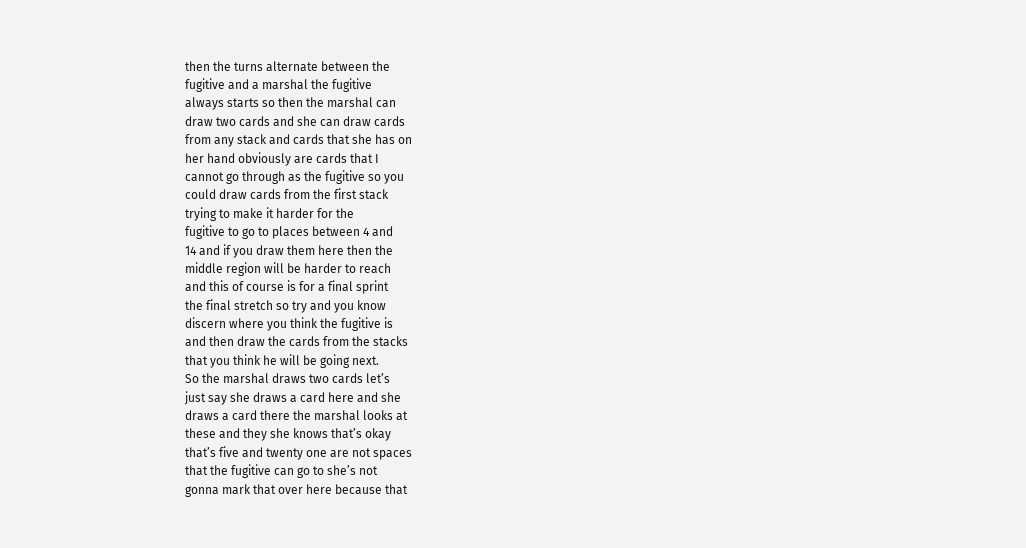then the turns alternate between the
fugitive and a marshal the fugitive
always starts so then the marshal can
draw two cards and she can draw cards
from any stack and cards that she has on
her hand obviously are cards that I
cannot go through as the fugitive so you
could draw cards from the first stack
trying to make it harder for the
fugitive to go to places between 4 and
14 and if you draw them here then the
middle region will be harder to reach
and this of course is for a final sprint
the final stretch so try and you know
discern where you think the fugitive is
and then draw the cards from the stacks
that you think he will be going next.
So the marshal draws two cards let’s
just say she draws a card here and she
draws a card there the marshal looks at
these and they she knows that’s okay
that’s five and twenty one are not spaces
that the fugitive can go to she’s not
gonna mark that over here because that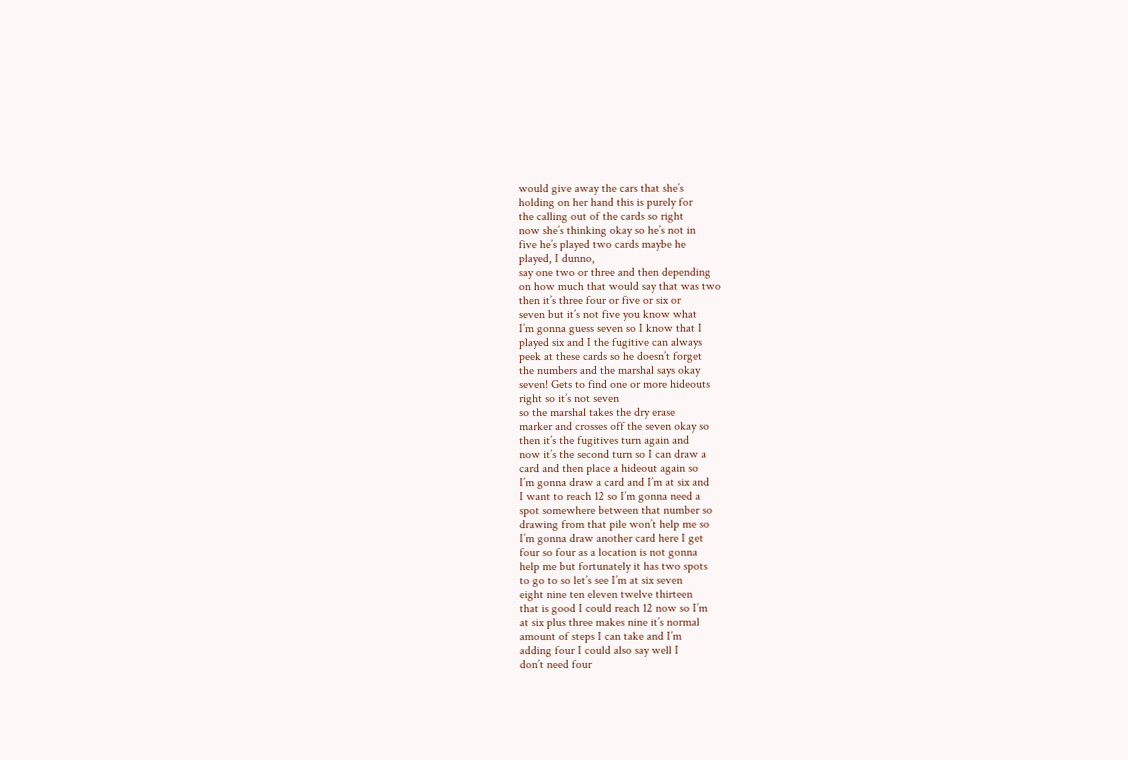would give away the cars that she’s
holding on her hand this is purely for
the calling out of the cards so right
now she’s thinking okay so he’s not in
five he’s played two cards maybe he
played, I dunno,
say one two or three and then depending
on how much that would say that was two
then it’s three four or five or six or
seven but it’s not five you know what
I’m gonna guess seven so I know that I
played six and I the fugitive can always
peek at these cards so he doesn’t forget
the numbers and the marshal says okay
seven! Gets to find one or more hideouts
right so it’s not seven
so the marshal takes the dry erase
marker and crosses off the seven okay so
then it’s the fugitives turn again and
now it’s the second turn so I can draw a
card and then place a hideout again so
I’m gonna draw a card and I’m at six and
I want to reach 12 so I’m gonna need a
spot somewhere between that number so
drawing from that pile won’t help me so
I’m gonna draw another card here I get
four so four as a location is not gonna
help me but fortunately it has two spots
to go to so let’s see I’m at six seven
eight nine ten eleven twelve thirteen
that is good I could reach 12 now so I’m
at six plus three makes nine it’s normal
amount of steps I can take and I’m
adding four I could also say well I
don’t need four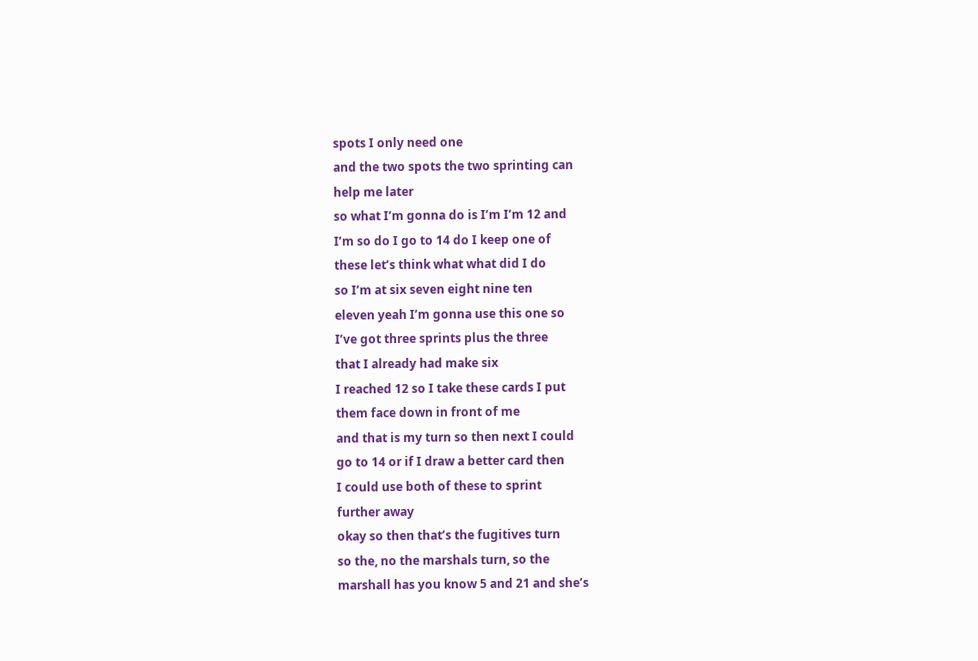spots I only need one
and the two spots the two sprinting can
help me later
so what I’m gonna do is I’m I’m 12 and
I’m so do I go to 14 do I keep one of
these let’s think what what did I do
so I’m at six seven eight nine ten
eleven yeah I’m gonna use this one so
I’ve got three sprints plus the three
that I already had make six
I reached 12 so I take these cards I put
them face down in front of me
and that is my turn so then next I could
go to 14 or if I draw a better card then
I could use both of these to sprint
further away
okay so then that’s the fugitives turn
so the, no the marshals turn, so the
marshall has you know 5 and 21 and she’s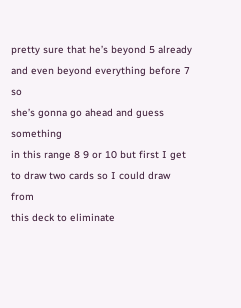pretty sure that he’s beyond 5 already
and even beyond everything before 7 so
she’s gonna go ahead and guess something
in this range 8 9 or 10 but first I get
to draw two cards so I could draw from
this deck to eliminate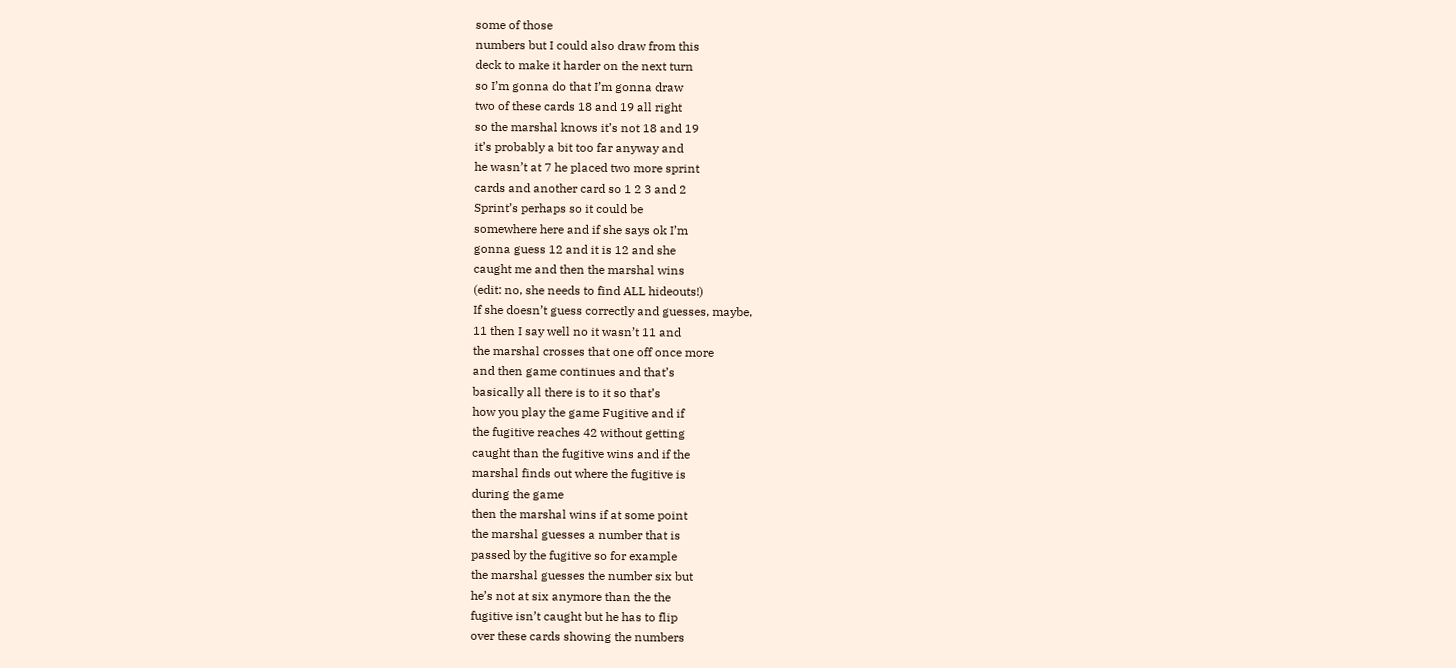some of those
numbers but I could also draw from this
deck to make it harder on the next turn
so I’m gonna do that I’m gonna draw
two of these cards 18 and 19 all right
so the marshal knows it’s not 18 and 19
it’s probably a bit too far anyway and
he wasn’t at 7 he placed two more sprint
cards and another card so 1 2 3 and 2
Sprint’s perhaps so it could be
somewhere here and if she says ok I’m
gonna guess 12 and it is 12 and she
caught me and then the marshal wins
(edit: no, she needs to find ALL hideouts!)
If she doesn’t guess correctly and guesses, maybe,
11 then I say well no it wasn’t 11 and
the marshal crosses that one off once more
and then game continues and that’s
basically all there is to it so that’s
how you play the game Fugitive and if
the fugitive reaches 42 without getting
caught than the fugitive wins and if the
marshal finds out where the fugitive is
during the game
then the marshal wins if at some point
the marshal guesses a number that is
passed by the fugitive so for example
the marshal guesses the number six but
he’s not at six anymore than the the
fugitive isn’t caught but he has to flip
over these cards showing the numbers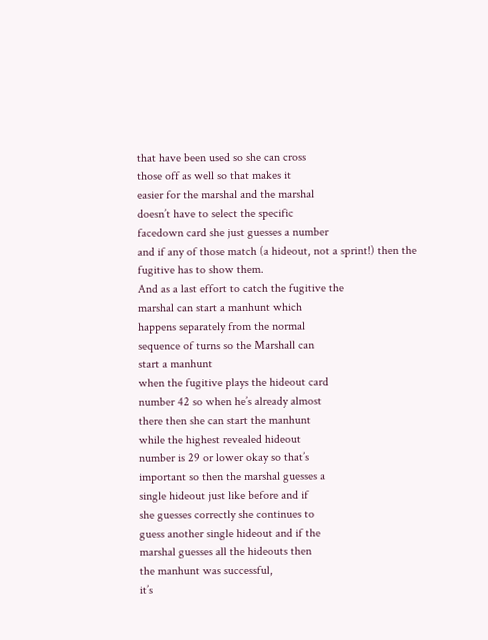that have been used so she can cross
those off as well so that makes it
easier for the marshal and the marshal
doesn’t have to select the specific
facedown card she just guesses a number
and if any of those match (a hideout, not a sprint!) then the fugitive has to show them.
And as a last effort to catch the fugitive the
marshal can start a manhunt which
happens separately from the normal
sequence of turns so the Marshall can
start a manhunt
when the fugitive plays the hideout card
number 42 so when he’s already almost
there then she can start the manhunt
while the highest revealed hideout
number is 29 or lower okay so that’s
important so then the marshal guesses a
single hideout just like before and if
she guesses correctly she continues to
guess another single hideout and if the
marshal guesses all the hideouts then
the manhunt was successful,
it’s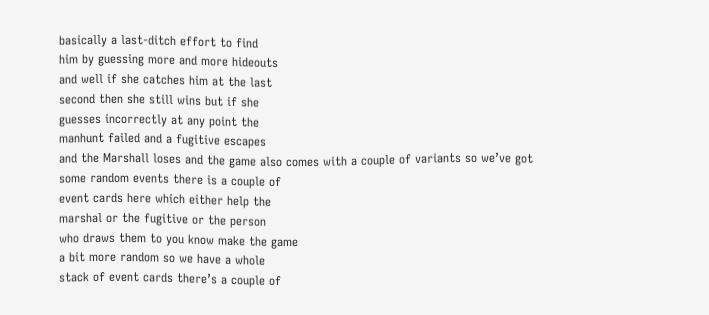basically a last-ditch effort to find
him by guessing more and more hideouts
and well if she catches him at the last
second then she still wins but if she
guesses incorrectly at any point the
manhunt failed and a fugitive escapes
and the Marshall loses and the game also comes with a couple of variants so we’ve got
some random events there is a couple of
event cards here which either help the
marshal or the fugitive or the person
who draws them to you know make the game
a bit more random so we have a whole
stack of event cards there’s a couple of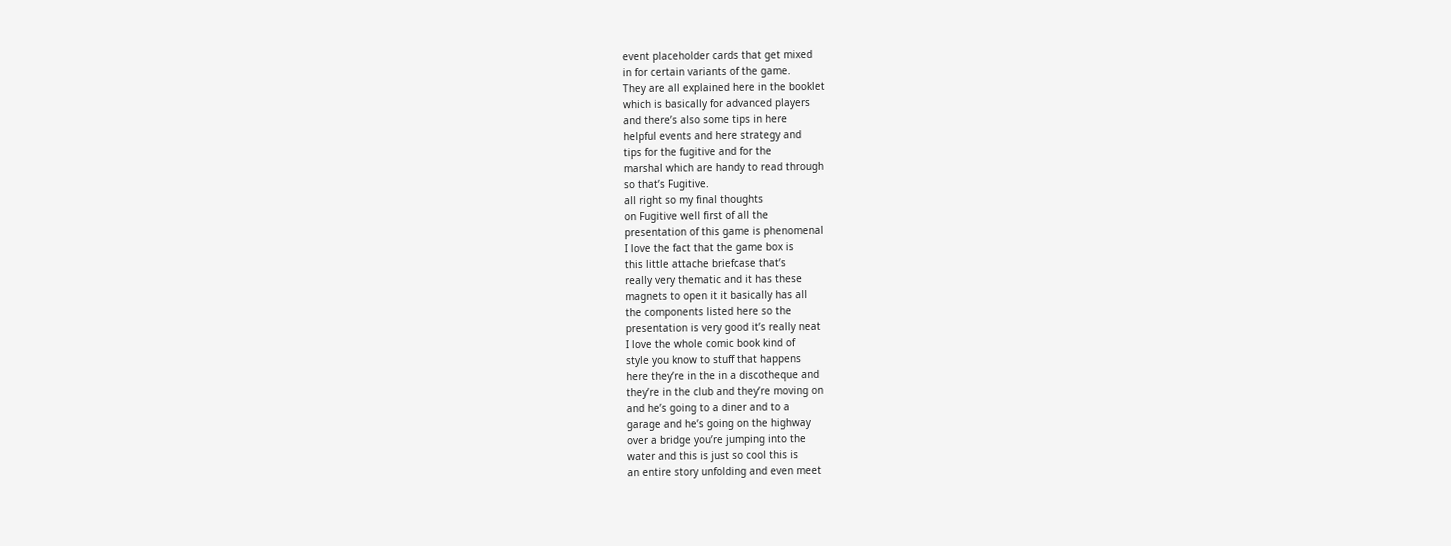event placeholder cards that get mixed
in for certain variants of the game.
They are all explained here in the booklet
which is basically for advanced players
and there’s also some tips in here
helpful events and here strategy and
tips for the fugitive and for the
marshal which are handy to read through
so that’s Fugitive.
all right so my final thoughts
on Fugitive well first of all the
presentation of this game is phenomenal
I love the fact that the game box is
this little attache briefcase that’s
really very thematic and it has these
magnets to open it it basically has all
the components listed here so the
presentation is very good it’s really neat
I love the whole comic book kind of
style you know to stuff that happens
here they’re in the in a discotheque and
they’re in the club and they’re moving on
and he’s going to a diner and to a
garage and he’s going on the highway
over a bridge you’re jumping into the
water and this is just so cool this is
an entire story unfolding and even meet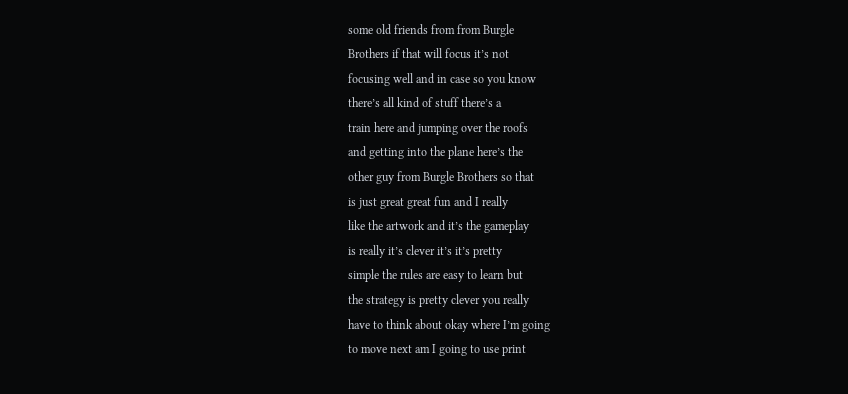some old friends from from Burgle
Brothers if that will focus it’s not
focusing well and in case so you know
there’s all kind of stuff there’s a
train here and jumping over the roofs
and getting into the plane here’s the
other guy from Burgle Brothers so that
is just great great fun and I really
like the artwork and it’s the gameplay
is really it’s clever it’s it’s pretty
simple the rules are easy to learn but
the strategy is pretty clever you really
have to think about okay where I’m going
to move next am I going to use print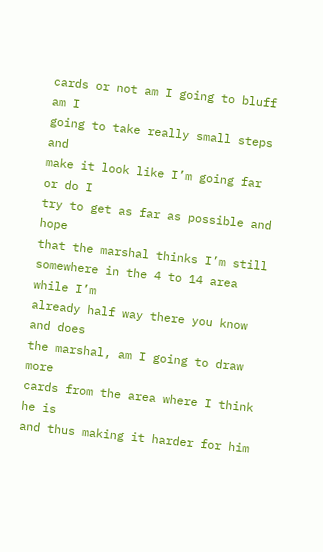cards or not am I going to bluff am I
going to take really small steps and
make it look like I’m going far or do I
try to get as far as possible and hope
that the marshal thinks I’m still
somewhere in the 4 to 14 area while I’m
already half way there you know and does
the marshal, am I going to draw more
cards from the area where I think he is
and thus making it harder for him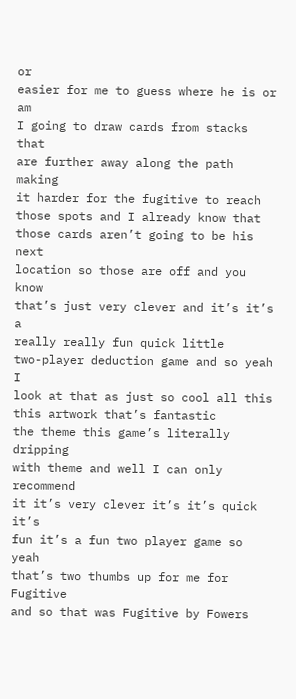or
easier for me to guess where he is or am
I going to draw cards from stacks that
are further away along the path making
it harder for the fugitive to reach
those spots and I already know that
those cards aren’t going to be his next
location so those are off and you know
that’s just very clever and it’s it’s a
really really fun quick little
two-player deduction game and so yeah I
look at that as just so cool all this
this artwork that’s fantastic
the theme this game’s literally dripping
with theme and well I can only recommend
it it’s very clever it’s it’s quick it’s
fun it’s a fun two player game so yeah
that’s two thumbs up for me for Fugitive
and so that was Fugitive by Fowers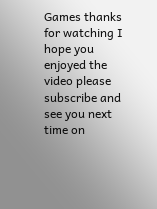Games thanks for watching I hope you
enjoyed the video please subscribe and
see you next time on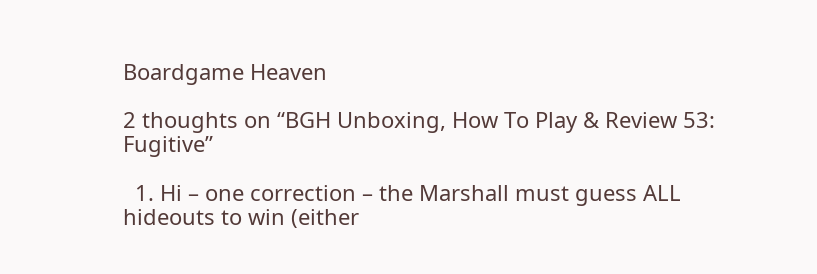Boardgame Heaven

2 thoughts on “BGH Unboxing, How To Play & Review 53: Fugitive”

  1. Hi – one correction – the Marshall must guess ALL hideouts to win (either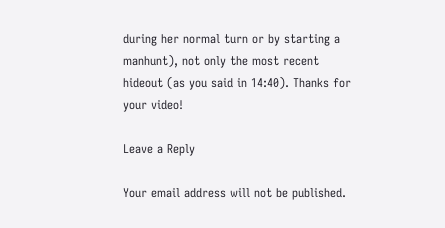during her normal turn or by starting a manhunt), not only the most recent hideout (as you said in 14:40). Thanks for your video!

Leave a Reply

Your email address will not be published.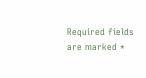Required fields are marked *